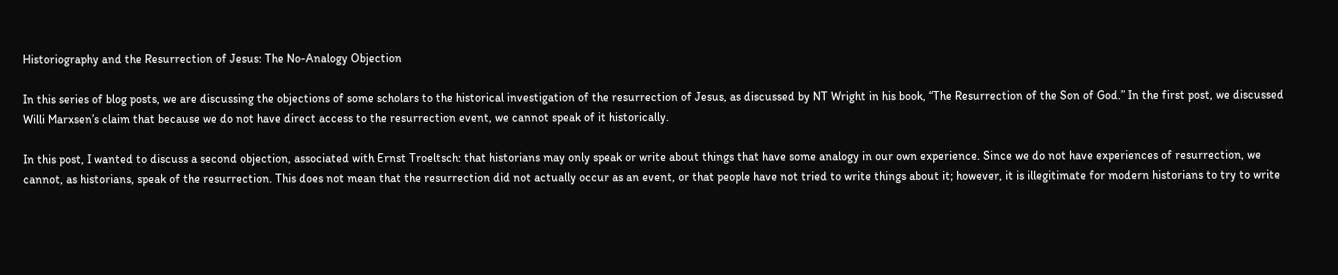Historiography and the Resurrection of Jesus: The No-Analogy Objection

In this series of blog posts, we are discussing the objections of some scholars to the historical investigation of the resurrection of Jesus, as discussed by NT Wright in his book, “The Resurrection of the Son of God.” In the first post, we discussed Willi Marxsen’s claim that because we do not have direct access to the resurrection event, we cannot speak of it historically.

In this post, I wanted to discuss a second objection, associated with Ernst Troeltsch: that historians may only speak or write about things that have some analogy in our own experience. Since we do not have experiences of resurrection, we cannot, as historians, speak of the resurrection. This does not mean that the resurrection did not actually occur as an event, or that people have not tried to write things about it; however, it is illegitimate for modern historians to try to write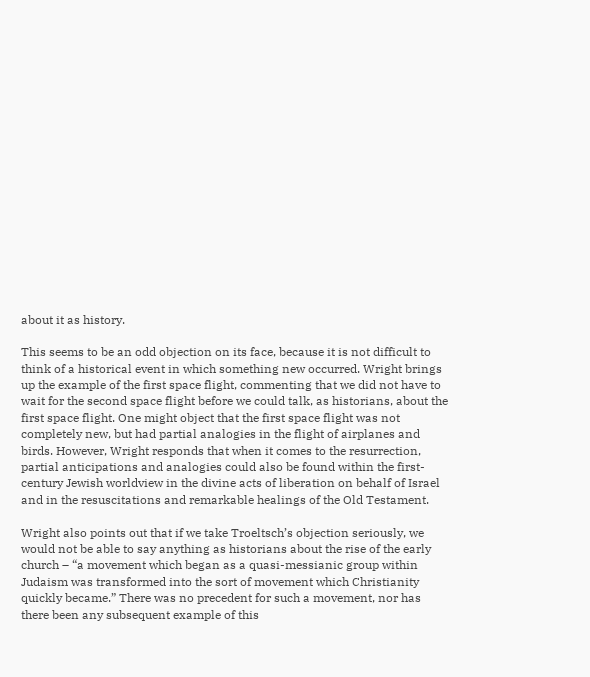about it as history.

This seems to be an odd objection on its face, because it is not difficult to think of a historical event in which something new occurred. Wright brings up the example of the first space flight, commenting that we did not have to wait for the second space flight before we could talk, as historians, about the first space flight. One might object that the first space flight was not completely new, but had partial analogies in the flight of airplanes and birds. However, Wright responds that when it comes to the resurrection, partial anticipations and analogies could also be found within the first-century Jewish worldview in the divine acts of liberation on behalf of Israel and in the resuscitations and remarkable healings of the Old Testament.

Wright also points out that if we take Troeltsch’s objection seriously, we would not be able to say anything as historians about the rise of the early church – “a movement which began as a quasi-messianic group within Judaism was transformed into the sort of movement which Christianity quickly became.” There was no precedent for such a movement, nor has there been any subsequent example of this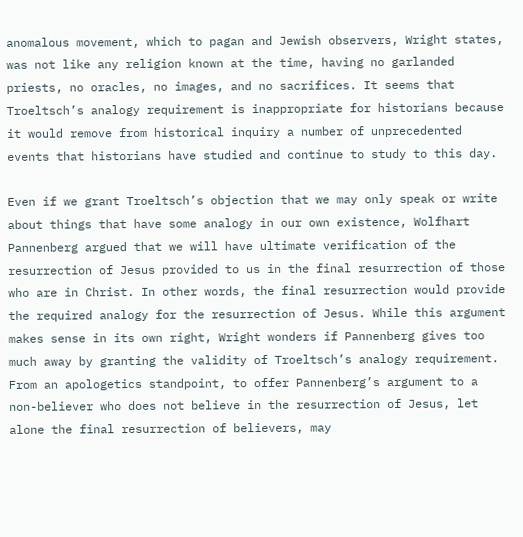anomalous movement, which to pagan and Jewish observers, Wright states, was not like any religion known at the time, having no garlanded priests, no oracles, no images, and no sacrifices. It seems that Troeltsch’s analogy requirement is inappropriate for historians because it would remove from historical inquiry a number of unprecedented events that historians have studied and continue to study to this day.

Even if we grant Troeltsch’s objection that we may only speak or write about things that have some analogy in our own existence, Wolfhart Pannenberg argued that we will have ultimate verification of the resurrection of Jesus provided to us in the final resurrection of those who are in Christ. In other words, the final resurrection would provide the required analogy for the resurrection of Jesus. While this argument makes sense in its own right, Wright wonders if Pannenberg gives too much away by granting the validity of Troeltsch’s analogy requirement. From an apologetics standpoint, to offer Pannenberg’s argument to a non-believer who does not believe in the resurrection of Jesus, let alone the final resurrection of believers, may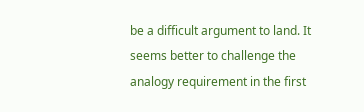be a difficult argument to land. It seems better to challenge the analogy requirement in the first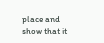place and show that it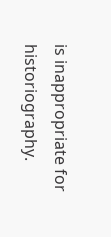is inappropriate for historiography.